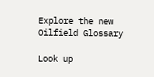Explore the new Oilfield Glossary

Look up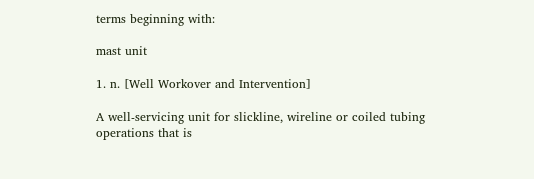terms beginning with:

mast unit

1. n. [Well Workover and Intervention]

A well-servicing unit for slickline, wireline or coiled tubing operations that is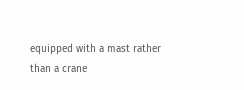equipped with a mast rather than a crane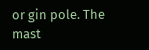or gin pole. The mast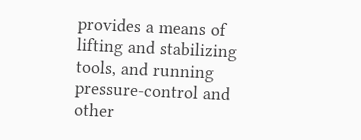provides a means of lifting and stabilizing tools, and running pressure-control and other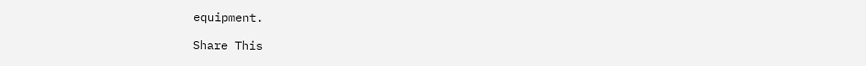equipment.

Share This